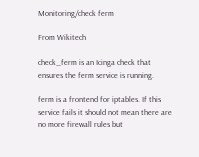Monitoring/check ferm

From Wikitech

check_ferm is an Icinga check that ensures the ferm service is running.

ferm is a frontend for iptables. If this service fails it should not mean there are no more firewall rules but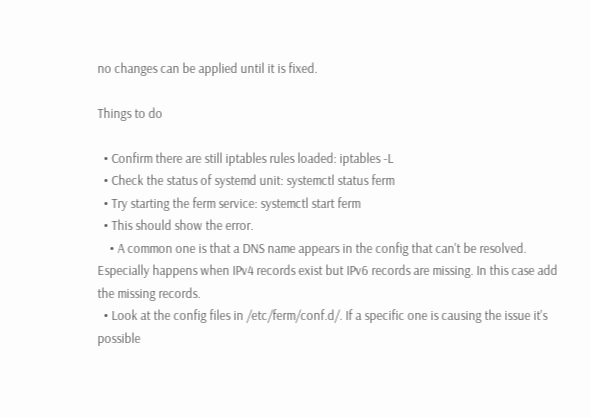no changes can be applied until it is fixed.

Things to do

  • Confirm there are still iptables rules loaded: iptables -L
  • Check the status of systemd unit: systemctl status ferm
  • Try starting the ferm service: systemctl start ferm
  • This should show the error.
    • A common one is that a DNS name appears in the config that can't be resolved. Especially happens when IPv4 records exist but IPv6 records are missing. In this case add the missing records.
  • Look at the config files in /etc/ferm/conf.d/. If a specific one is causing the issue it's possible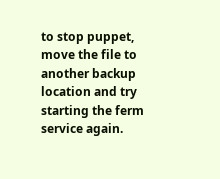to stop puppet, move the file to another backup location and try starting the ferm service again.